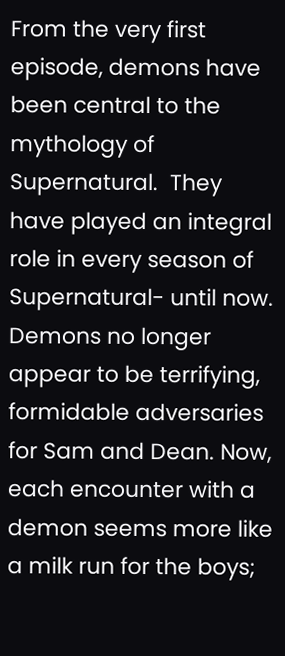From the very first episode, demons have been central to the mythology of Supernatural.  They have played an integral role in every season of Supernatural- until now. Demons no longer appear to be terrifying, formidable adversaries for Sam and Dean. Now, each encounter with a demon seems more like a milk run for the boys;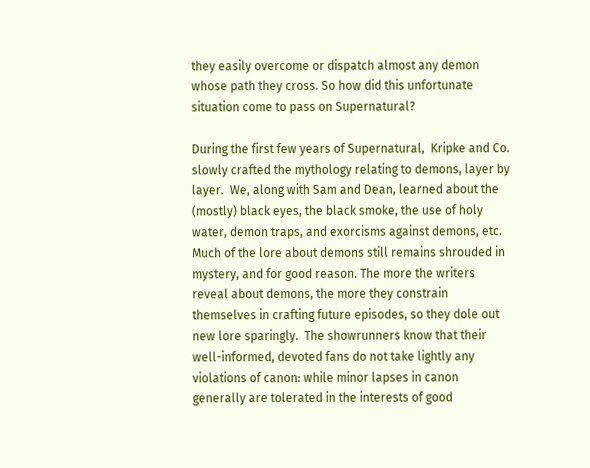they easily overcome or dispatch almost any demon whose path they cross. So how did this unfortunate situation come to pass on Supernatural?

During the first few years of Supernatural,  Kripke and Co. slowly crafted the mythology relating to demons, layer by layer.  We, along with Sam and Dean, learned about the (mostly) black eyes, the black smoke, the use of holy water, demon traps, and exorcisms against demons, etc.  Much of the lore about demons still remains shrouded in mystery, and for good reason. The more the writers reveal about demons, the more they constrain themselves in crafting future episodes, so they dole out new lore sparingly.  The showrunners know that their well-informed, devoted fans do not take lightly any violations of canon: while minor lapses in canon generally are tolerated in the interests of good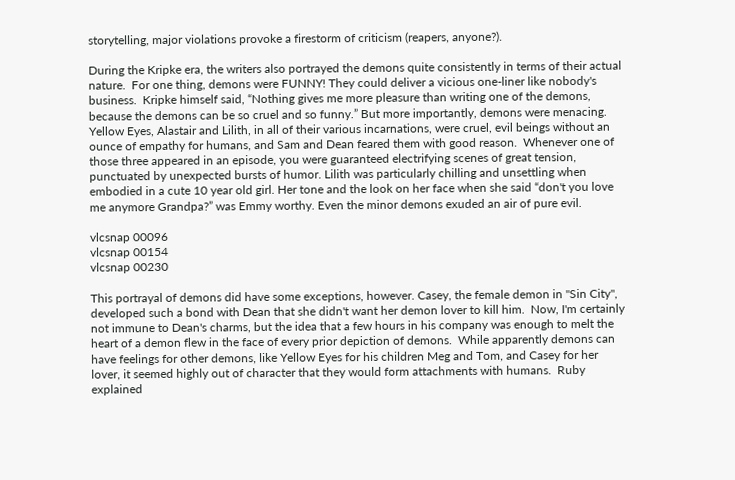storytelling, major violations provoke a firestorm of criticism (reapers, anyone?).

During the Kripke era, the writers also portrayed the demons quite consistently in terms of their actual nature.  For one thing, demons were FUNNY! They could deliver a vicious one-liner like nobody's business.  Kripke himself said, “Nothing gives me more pleasure than writing one of the demons, because the demons can be so cruel and so funny.” But more importantly, demons were menacing.  Yellow Eyes, Alastair and Lilith, in all of their various incarnations, were cruel, evil beings without an ounce of empathy for humans, and Sam and Dean feared them with good reason.  Whenever one of those three appeared in an episode, you were guaranteed electrifying scenes of great tension, punctuated by unexpected bursts of humor. Lilith was particularly chilling and unsettling when embodied in a cute 10 year old girl. Her tone and the look on her face when she said “don't you love me anymore Grandpa?” was Emmy worthy. Even the minor demons exuded an air of pure evil.

vlcsnap 00096
vlcsnap 00154
vlcsnap 00230

This portrayal of demons did have some exceptions, however. Casey, the female demon in "Sin City", developed such a bond with Dean that she didn't want her demon lover to kill him.  Now, I'm certainly not immune to Dean's charms, but the idea that a few hours in his company was enough to melt the heart of a demon flew in the face of every prior depiction of demons.  While apparently demons can have feelings for other demons, like Yellow Eyes for his children Meg and Tom, and Casey for her lover, it seemed highly out of character that they would form attachments with humans.  Ruby explained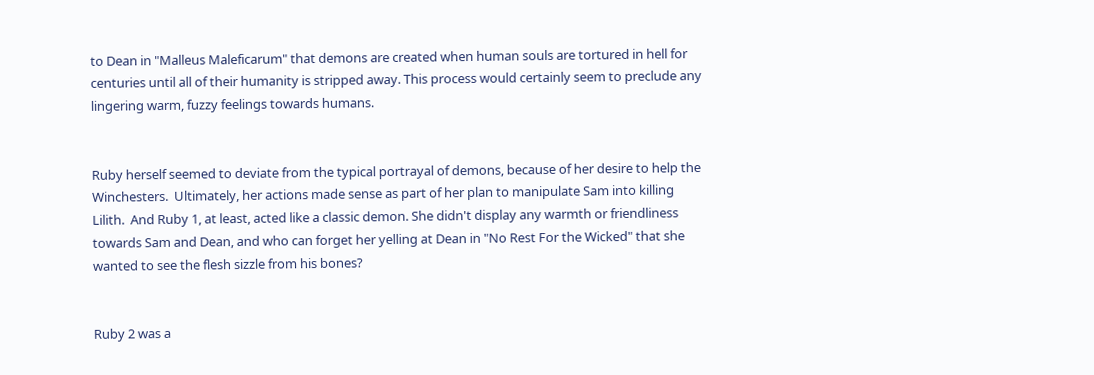to Dean in "Malleus Maleficarum" that demons are created when human souls are tortured in hell for centuries until all of their humanity is stripped away. This process would certainly seem to preclude any lingering warm, fuzzy feelings towards humans.


Ruby herself seemed to deviate from the typical portrayal of demons, because of her desire to help the Winchesters.  Ultimately, her actions made sense as part of her plan to manipulate Sam into killing Lilith.  And Ruby 1, at least, acted like a classic demon. She didn't display any warmth or friendliness towards Sam and Dean, and who can forget her yelling at Dean in "No Rest For the Wicked" that she wanted to see the flesh sizzle from his bones?


Ruby 2 was a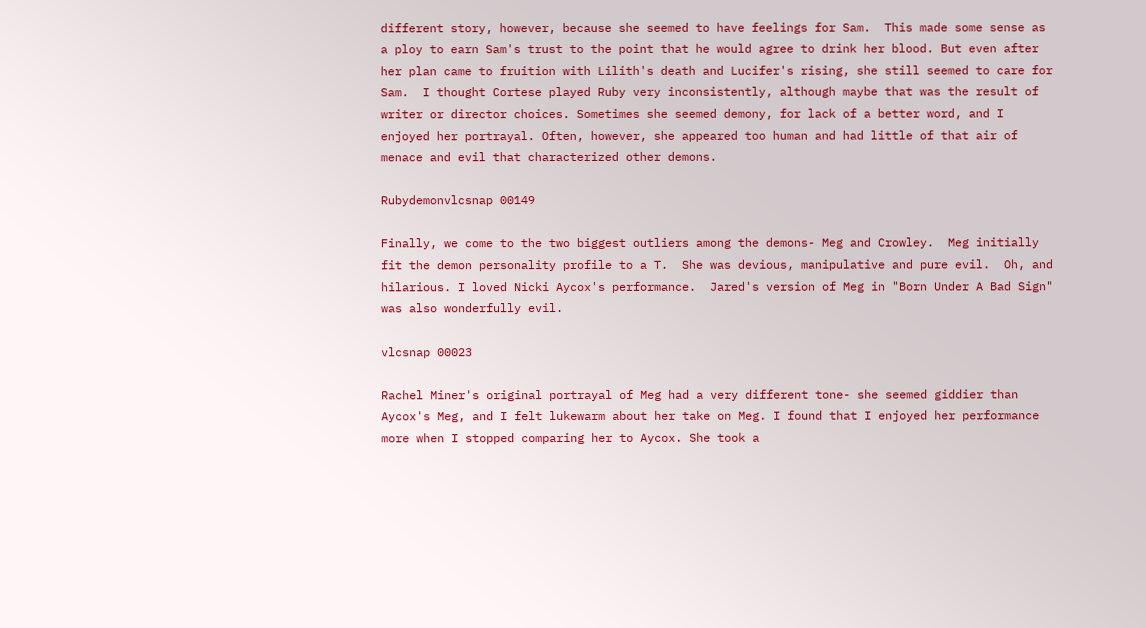different story, however, because she seemed to have feelings for Sam.  This made some sense as a ploy to earn Sam's trust to the point that he would agree to drink her blood. But even after her plan came to fruition with Lilith's death and Lucifer's rising, she still seemed to care for Sam.  I thought Cortese played Ruby very inconsistently, although maybe that was the result of writer or director choices. Sometimes she seemed demony, for lack of a better word, and I enjoyed her portrayal. Often, however, she appeared too human and had little of that air of menace and evil that characterized other demons.

Rubydemonvlcsnap 00149

Finally, we come to the two biggest outliers among the demons- Meg and Crowley.  Meg initially fit the demon personality profile to a T.  She was devious, manipulative and pure evil.  Oh, and hilarious. I loved Nicki Aycox's performance.  Jared's version of Meg in "Born Under A Bad Sign" was also wonderfully evil.

vlcsnap 00023

Rachel Miner's original portrayal of Meg had a very different tone- she seemed giddier than Aycox's Meg, and I felt lukewarm about her take on Meg. I found that I enjoyed her performance more when I stopped comparing her to Aycox. She took a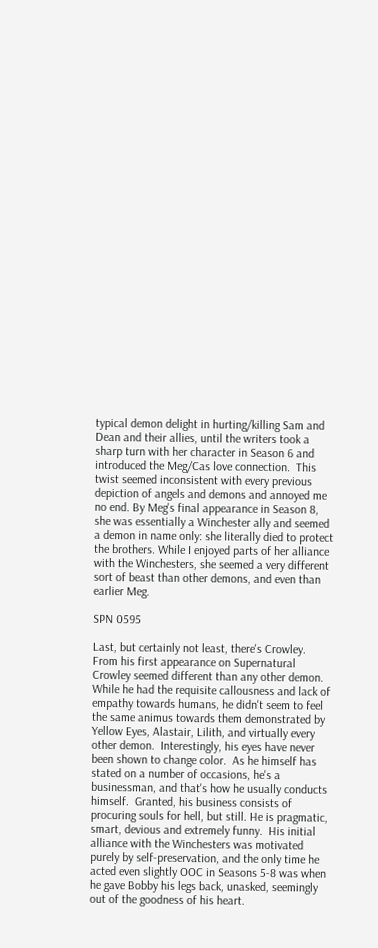typical demon delight in hurting/killing Sam and Dean and their allies, until the writers took a sharp turn with her character in Season 6 and introduced the Meg/Cas love connection.  This twist seemed inconsistent with every previous depiction of angels and demons and annoyed me no end. By Meg's final appearance in Season 8, she was essentially a Winchester ally and seemed a demon in name only: she literally died to protect the brothers. While I enjoyed parts of her alliance with the Winchesters, she seemed a very different sort of beast than other demons, and even than earlier Meg.

SPN 0595

Last, but certainly not least, there's Crowley. From his first appearance on Supernatural Crowley seemed different than any other demon.  While he had the requisite callousness and lack of empathy towards humans, he didn't seem to feel the same animus towards them demonstrated by Yellow Eyes, Alastair, Lilith, and virtually every other demon.  Interestingly, his eyes have never been shown to change color.  As he himself has stated on a number of occasions, he's a businessman, and that's how he usually conducts himself.  Granted, his business consists of procuring souls for hell, but still. He is pragmatic, smart, devious and extremely funny.  His initial alliance with the Winchesters was motivated purely by self-preservation, and the only time he acted even slightly OOC in Seasons 5-8 was when he gave Bobby his legs back, unasked, seemingly out of the goodness of his heart.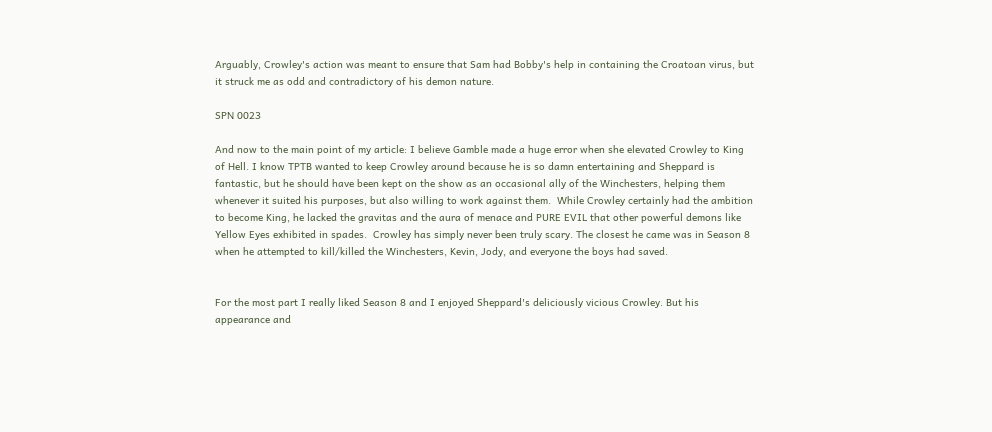Arguably, Crowley's action was meant to ensure that Sam had Bobby's help in containing the Croatoan virus, but it struck me as odd and contradictory of his demon nature.

SPN 0023

And now to the main point of my article: I believe Gamble made a huge error when she elevated Crowley to King of Hell. I know TPTB wanted to keep Crowley around because he is so damn entertaining and Sheppard is fantastic, but he should have been kept on the show as an occasional ally of the Winchesters, helping them whenever it suited his purposes, but also willing to work against them.  While Crowley certainly had the ambition to become King, he lacked the gravitas and the aura of menace and PURE EVIL that other powerful demons like Yellow Eyes exhibited in spades.  Crowley has simply never been truly scary. The closest he came was in Season 8 when he attempted to kill/killed the Winchesters, Kevin, Jody, and everyone the boys had saved.


For the most part I really liked Season 8 and I enjoyed Sheppard's deliciously vicious Crowley. But his appearance and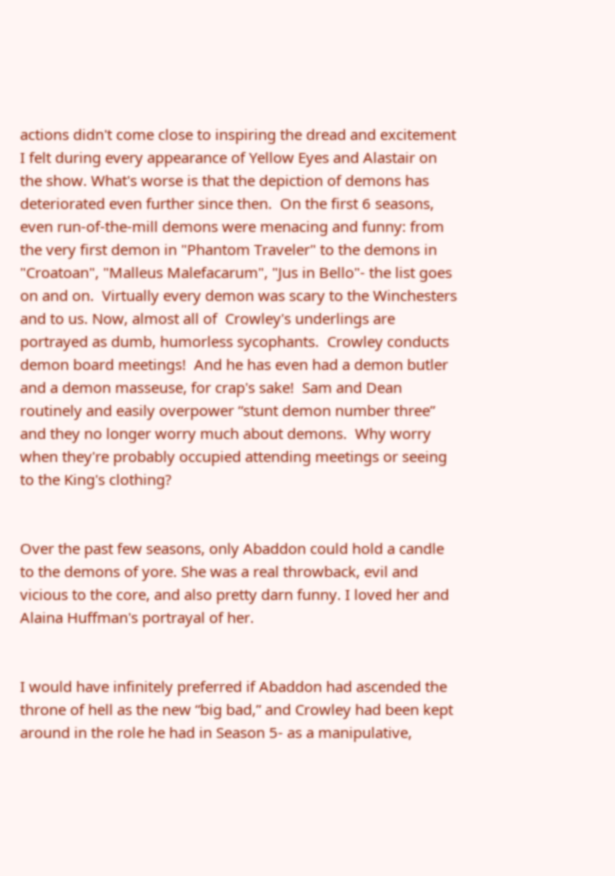actions didn't come close to inspiring the dread and excitement I felt during every appearance of Yellow Eyes and Alastair on the show. What's worse is that the depiction of demons has  deteriorated even further since then.  On the first 6 seasons, even run-of-the-mill demons were menacing and funny: from the very first demon in "Phantom Traveler" to the demons in "Croatoan", "Malleus Malefacarum", "Jus in Bello"- the list goes on and on.  Virtually every demon was scary to the Winchesters and to us. Now, almost all of  Crowley's underlings are portrayed as dumb, humorless sycophants.  Crowley conducts demon board meetings!  And he has even had a demon butler and a demon masseuse, for crap's sake!  Sam and Dean routinely and easily overpower “stunt demon number three” and they no longer worry much about demons.  Why worry when they're probably occupied attending meetings or seeing to the King's clothing?


Over the past few seasons, only Abaddon could hold a candle to the demons of yore. She was a real throwback, evil and vicious to the core, and also pretty darn funny. I loved her and  Alaina Huffman's portrayal of her.


I would have infinitely preferred if Abaddon had ascended the throne of hell as the new “big bad,” and Crowley had been kept around in the role he had in Season 5- as a manipulative,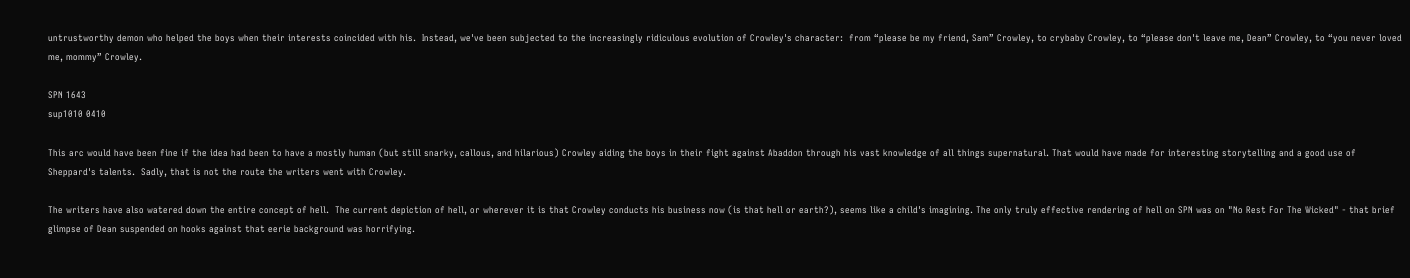untrustworthy demon who helped the boys when their interests coincided with his.  Instead, we've been subjected to the increasingly ridiculous evolution of Crowley's character:  from “please be my friend, Sam” Crowley, to crybaby Crowley, to “please don't leave me, Dean” Crowley, to “you never loved me, mommy” Crowley.

SPN 1643
sup1010 0410

This arc would have been fine if the idea had been to have a mostly human (but still snarky, callous, and hilarious) Crowley aiding the boys in their fight against Abaddon through his vast knowledge of all things supernatural. That would have made for interesting storytelling and a good use of Sheppard's talents.  Sadly, that is not the route the writers went with Crowley.

The writers have also watered down the entire concept of hell.  The current depiction of hell, or wherever it is that Crowley conducts his business now (is that hell or earth?), seems like a child's imagining. The only truly effective rendering of hell on SPN was on "No Rest For The Wicked" - that brief glimpse of Dean suspended on hooks against that eerie background was horrifying.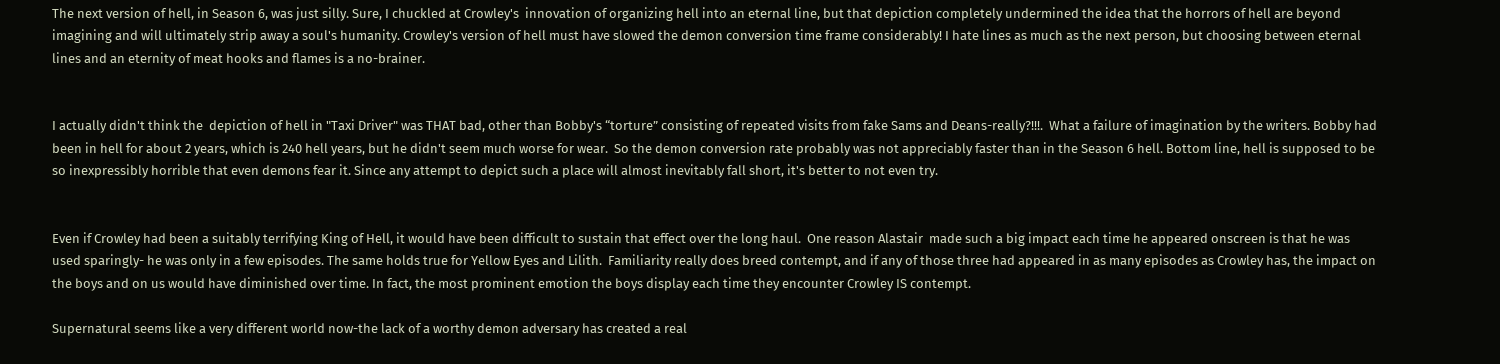The next version of hell, in Season 6, was just silly. Sure, I chuckled at Crowley's  innovation of organizing hell into an eternal line, but that depiction completely undermined the idea that the horrors of hell are beyond imagining and will ultimately strip away a soul's humanity. Crowley's version of hell must have slowed the demon conversion time frame considerably! I hate lines as much as the next person, but choosing between eternal lines and an eternity of meat hooks and flames is a no-brainer.


I actually didn't think the  depiction of hell in "Taxi Driver" was THAT bad, other than Bobby's “torture” consisting of repeated visits from fake Sams and Deans-really?!!!.  What a failure of imagination by the writers. Bobby had been in hell for about 2 years, which is 240 hell years, but he didn't seem much worse for wear.  So the demon conversion rate probably was not appreciably faster than in the Season 6 hell. Bottom line, hell is supposed to be so inexpressibly horrible that even demons fear it. Since any attempt to depict such a place will almost inevitably fall short, it's better to not even try.


Even if Crowley had been a suitably terrifying King of Hell, it would have been difficult to sustain that effect over the long haul.  One reason Alastair  made such a big impact each time he appeared onscreen is that he was used sparingly- he was only in a few episodes. The same holds true for Yellow Eyes and Lilith.  Familiarity really does breed contempt, and if any of those three had appeared in as many episodes as Crowley has, the impact on the boys and on us would have diminished over time. In fact, the most prominent emotion the boys display each time they encounter Crowley IS contempt.

Supernatural seems like a very different world now-the lack of a worthy demon adversary has created a real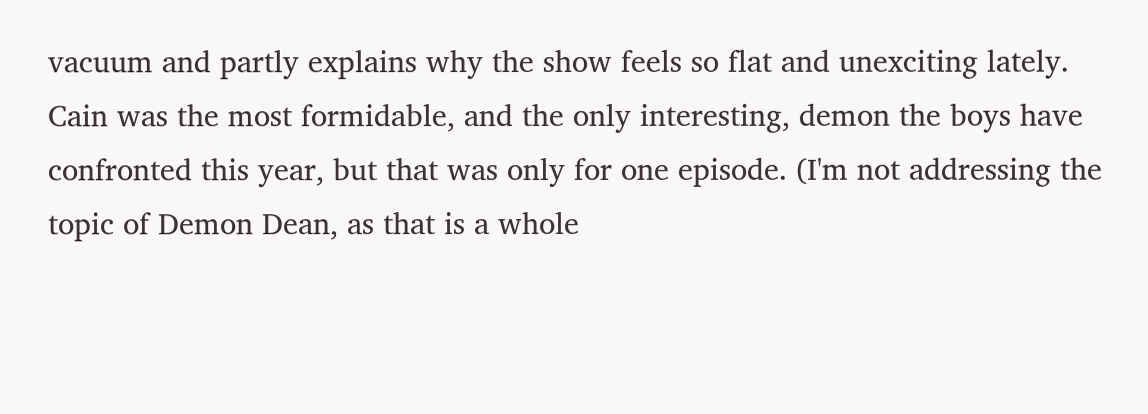vacuum and partly explains why the show feels so flat and unexciting lately. Cain was the most formidable, and the only interesting, demon the boys have confronted this year, but that was only for one episode. (I'm not addressing the topic of Demon Dean, as that is a whole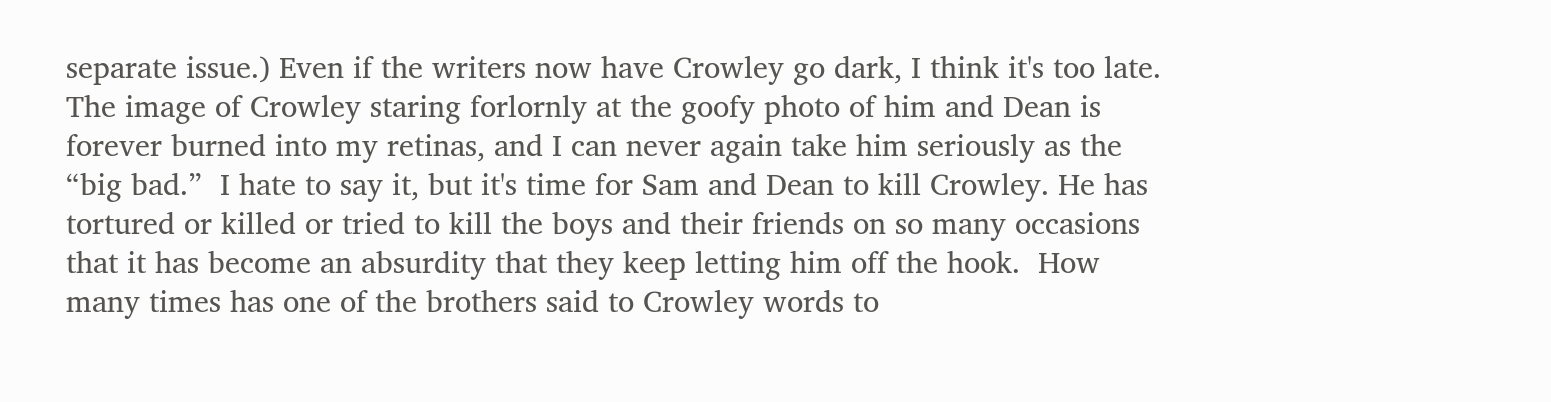separate issue.) Even if the writers now have Crowley go dark, I think it's too late. The image of Crowley staring forlornly at the goofy photo of him and Dean is forever burned into my retinas, and I can never again take him seriously as the “big bad.”  I hate to say it, but it's time for Sam and Dean to kill Crowley. He has tortured or killed or tried to kill the boys and their friends on so many occasions that it has become an absurdity that they keep letting him off the hook.  How many times has one of the brothers said to Crowley words to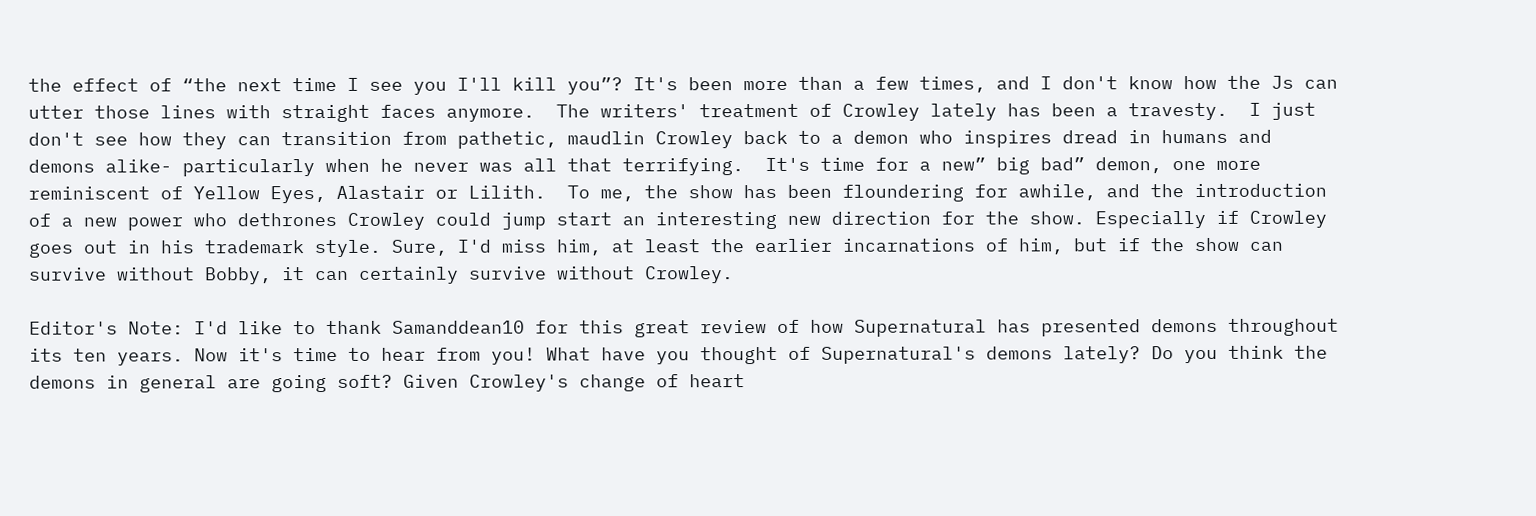the effect of “the next time I see you I'll kill you”? It's been more than a few times, and I don't know how the Js can utter those lines with straight faces anymore.  The writers' treatment of Crowley lately has been a travesty.  I just don't see how they can transition from pathetic, maudlin Crowley back to a demon who inspires dread in humans and demons alike- particularly when he never was all that terrifying.  It's time for a new” big bad” demon, one more reminiscent of Yellow Eyes, Alastair or Lilith.  To me, the show has been floundering for awhile, and the introduction of a new power who dethrones Crowley could jump start an interesting new direction for the show. Especially if Crowley goes out in his trademark style. Sure, I'd miss him, at least the earlier incarnations of him, but if the show can survive without Bobby, it can certainly survive without Crowley.

Editor's Note: I'd like to thank Samanddean10 for this great review of how Supernatural has presented demons throughout its ten years. Now it's time to hear from you! What have you thought of Supernatural's demons lately? Do you think the demons in general are going soft? Given Crowley's change of heart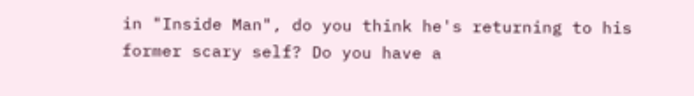in "Inside Man", do you think he's returning to his former scary self? Do you have a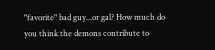"favorite" bad guy...or gal? How much do you think the demons contribute to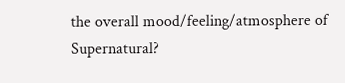the overall mood/feeling/atmosphere of Supernatural?